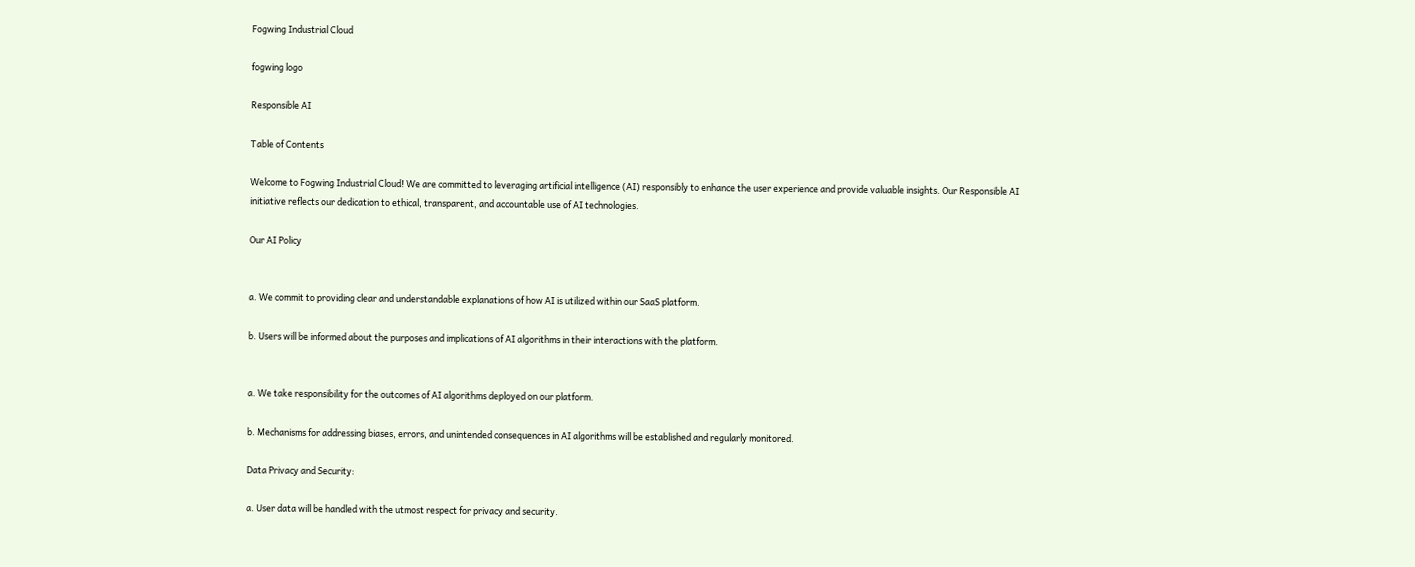Fogwing Industrial Cloud

fogwing logo

Responsible AI

Table of Contents

Welcome to Fogwing Industrial Cloud! We are committed to leveraging artificial intelligence (AI) responsibly to enhance the user experience and provide valuable insights. Our Responsible AI initiative reflects our dedication to ethical, transparent, and accountable use of AI technologies.

Our AI Policy


a. We commit to providing clear and understandable explanations of how AI is utilized within our SaaS platform.

b. Users will be informed about the purposes and implications of AI algorithms in their interactions with the platform.


a. We take responsibility for the outcomes of AI algorithms deployed on our platform.

b. Mechanisms for addressing biases, errors, and unintended consequences in AI algorithms will be established and regularly monitored.

Data Privacy and Security:

a. User data will be handled with the utmost respect for privacy and security.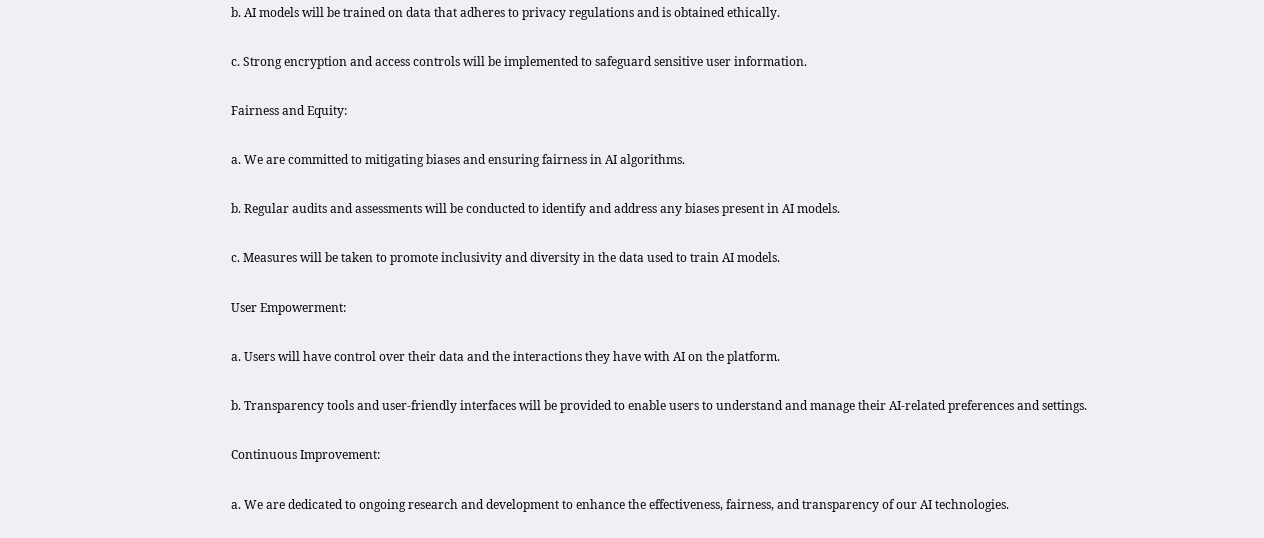b. AI models will be trained on data that adheres to privacy regulations and is obtained ethically.

c. Strong encryption and access controls will be implemented to safeguard sensitive user information.

Fairness and Equity:

a. We are committed to mitigating biases and ensuring fairness in AI algorithms.

b. Regular audits and assessments will be conducted to identify and address any biases present in AI models.

c. Measures will be taken to promote inclusivity and diversity in the data used to train AI models.

User Empowerment:

a. Users will have control over their data and the interactions they have with AI on the platform.

b. Transparency tools and user-friendly interfaces will be provided to enable users to understand and manage their AI-related preferences and settings.

Continuous Improvement:

a. We are dedicated to ongoing research and development to enhance the effectiveness, fairness, and transparency of our AI technologies.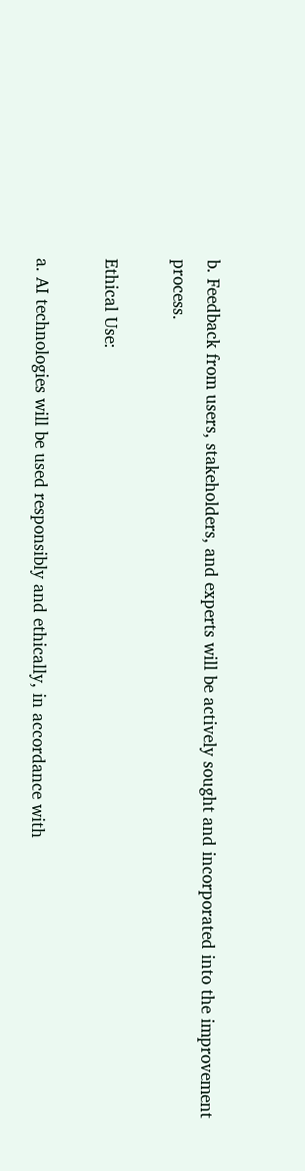b. Feedback from users, stakeholders, and experts will be actively sought and incorporated into the improvement process.

Ethical Use:

a. AI technologies will be used responsibly and ethically, in accordance with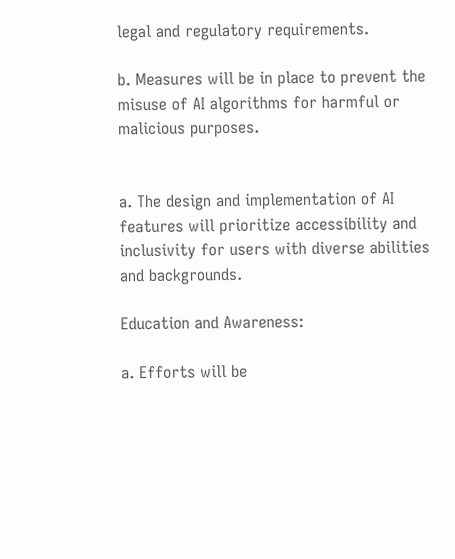legal and regulatory requirements.

b. Measures will be in place to prevent the misuse of AI algorithms for harmful or malicious purposes.


a. The design and implementation of AI features will prioritize accessibility and inclusivity for users with diverse abilities and backgrounds.

Education and Awareness:

a. Efforts will be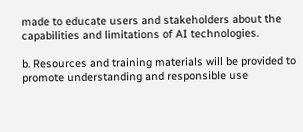made to educate users and stakeholders about the capabilities and limitations of AI technologies.

b. Resources and training materials will be provided to promote understanding and responsible use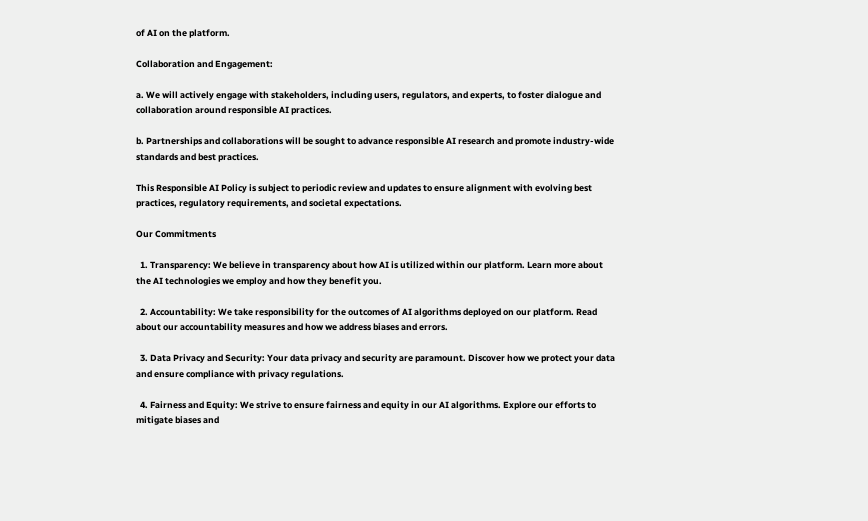of AI on the platform.

Collaboration and Engagement:

a. We will actively engage with stakeholders, including users, regulators, and experts, to foster dialogue and collaboration around responsible AI practices.

b. Partnerships and collaborations will be sought to advance responsible AI research and promote industry-wide standards and best practices.

This Responsible AI Policy is subject to periodic review and updates to ensure alignment with evolving best practices, regulatory requirements, and societal expectations.

Our Commitments

  1. Transparency: We believe in transparency about how AI is utilized within our platform. Learn more about the AI technologies we employ and how they benefit you.

  2. Accountability: We take responsibility for the outcomes of AI algorithms deployed on our platform. Read about our accountability measures and how we address biases and errors.

  3. Data Privacy and Security: Your data privacy and security are paramount. Discover how we protect your data and ensure compliance with privacy regulations.

  4. Fairness and Equity: We strive to ensure fairness and equity in our AI algorithms. Explore our efforts to mitigate biases and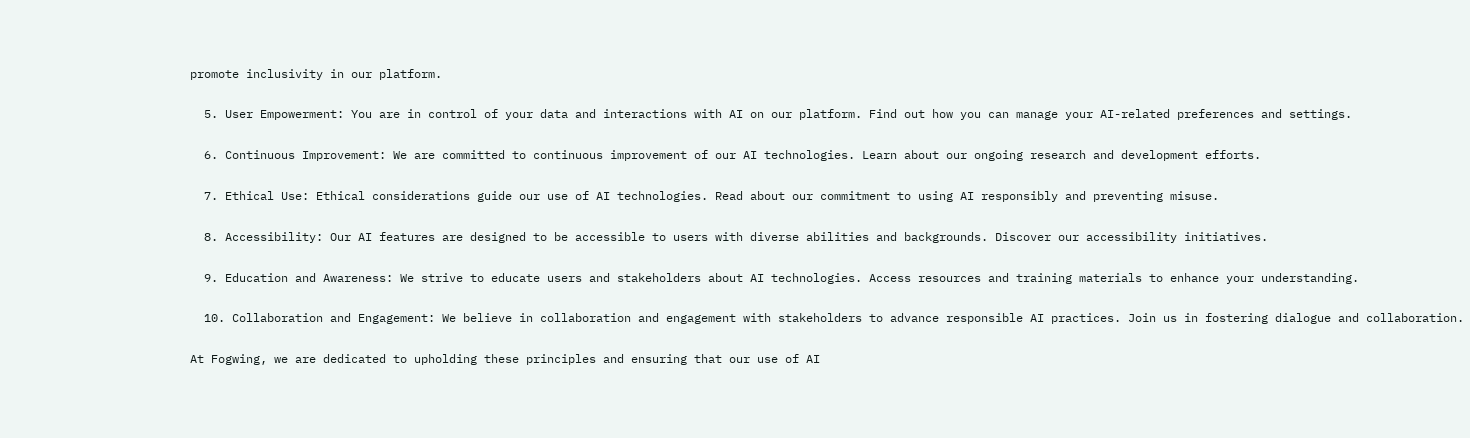promote inclusivity in our platform.

  5. User Empowerment: You are in control of your data and interactions with AI on our platform. Find out how you can manage your AI-related preferences and settings.

  6. Continuous Improvement: We are committed to continuous improvement of our AI technologies. Learn about our ongoing research and development efforts.

  7. Ethical Use: Ethical considerations guide our use of AI technologies. Read about our commitment to using AI responsibly and preventing misuse.

  8. Accessibility: Our AI features are designed to be accessible to users with diverse abilities and backgrounds. Discover our accessibility initiatives.

  9. Education and Awareness: We strive to educate users and stakeholders about AI technologies. Access resources and training materials to enhance your understanding.

  10. Collaboration and Engagement: We believe in collaboration and engagement with stakeholders to advance responsible AI practices. Join us in fostering dialogue and collaboration.

At Fogwing, we are dedicated to upholding these principles and ensuring that our use of AI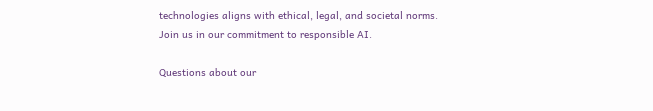technologies aligns with ethical, legal, and societal norms. Join us in our commitment to responsible AI.

Questions about our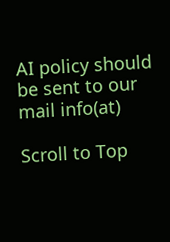AI policy should be sent to our mail info(at)

Scroll to Top